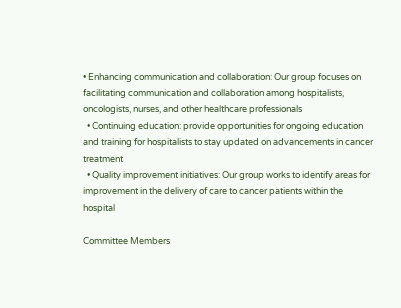• Enhancing communication and collaboration: Our group focuses on facilitating communication and collaboration among hospitalists, oncologists, nurses, and other healthcare professionals
  • Continuing education: provide opportunities for ongoing education and training for hospitalists to stay updated on advancements in cancer treatment
  • Quality improvement initiatives: Our group works to identify areas for improvement in the delivery of care to cancer patients within the hospital

Committee Members